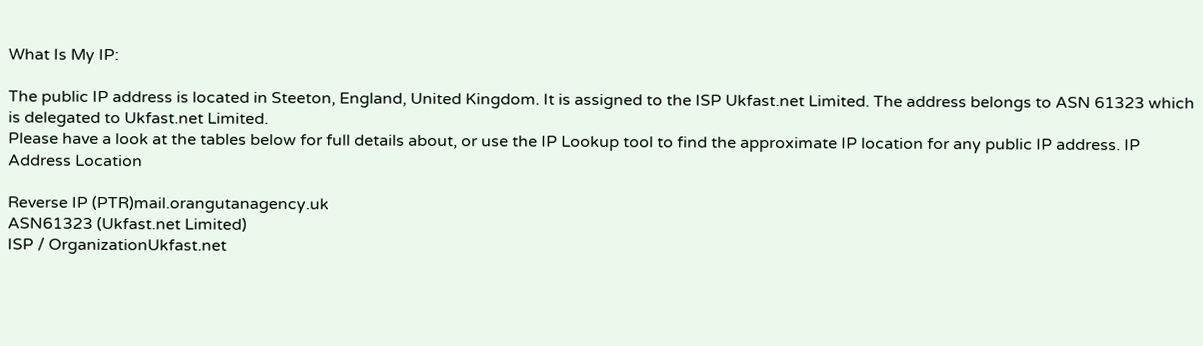What Is My IP:

The public IP address is located in Steeton, England, United Kingdom. It is assigned to the ISP Ukfast.net Limited. The address belongs to ASN 61323 which is delegated to Ukfast.net Limited.
Please have a look at the tables below for full details about, or use the IP Lookup tool to find the approximate IP location for any public IP address. IP Address Location

Reverse IP (PTR)mail.orangutanagency.uk
ASN61323 (Ukfast.net Limited)
ISP / OrganizationUkfast.net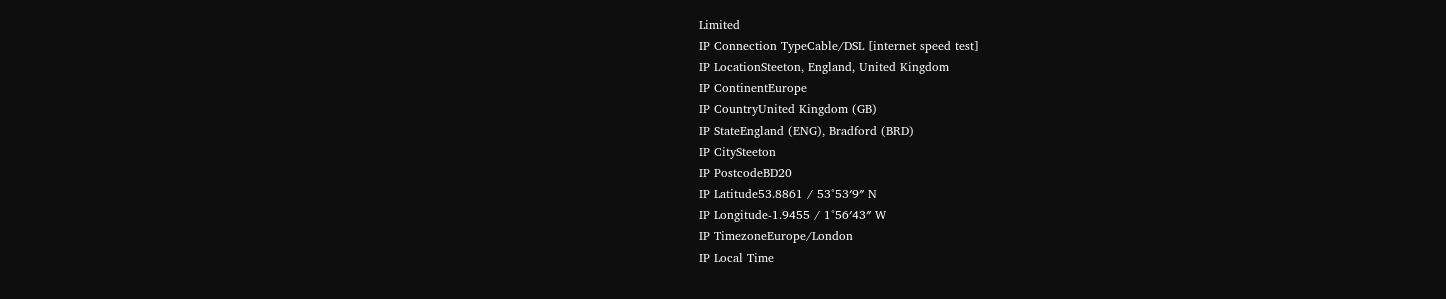Limited
IP Connection TypeCable/DSL [internet speed test]
IP LocationSteeton, England, United Kingdom
IP ContinentEurope
IP CountryUnited Kingdom (GB)
IP StateEngland (ENG), Bradford (BRD)
IP CitySteeton
IP PostcodeBD20
IP Latitude53.8861 / 53°53′9″ N
IP Longitude-1.9455 / 1°56′43″ W
IP TimezoneEurope/London
IP Local Time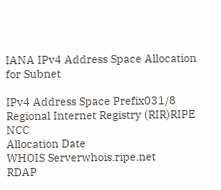IANA IPv4 Address Space Allocation for Subnet

IPv4 Address Space Prefix031/8
Regional Internet Registry (RIR)RIPE NCC
Allocation Date
WHOIS Serverwhois.ripe.net
RDAP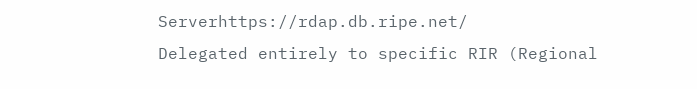Serverhttps://rdap.db.ripe.net/
Delegated entirely to specific RIR (Regional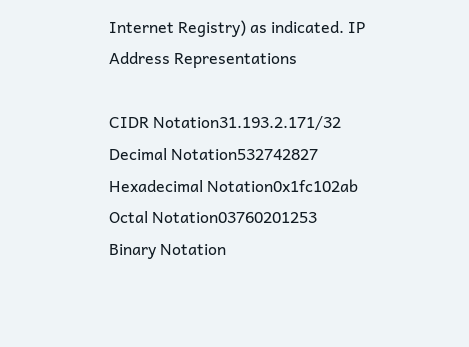Internet Registry) as indicated. IP Address Representations

CIDR Notation31.193.2.171/32
Decimal Notation532742827
Hexadecimal Notation0x1fc102ab
Octal Notation03760201253
Binary Notation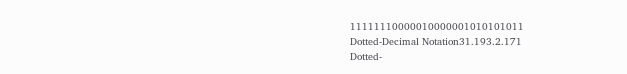11111110000010000001010101011
Dotted-Decimal Notation31.193.2.171
Dotted-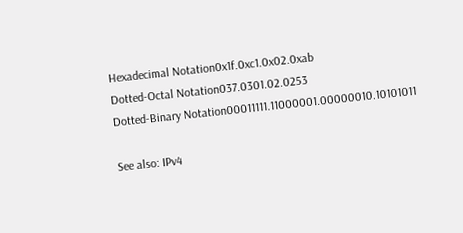Hexadecimal Notation0x1f.0xc1.0x02.0xab
Dotted-Octal Notation037.0301.02.0253
Dotted-Binary Notation00011111.11000001.00000010.10101011

See also: IPv4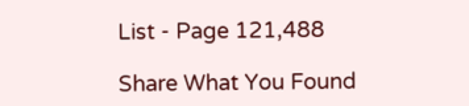List - Page 121,488

Share What You Found